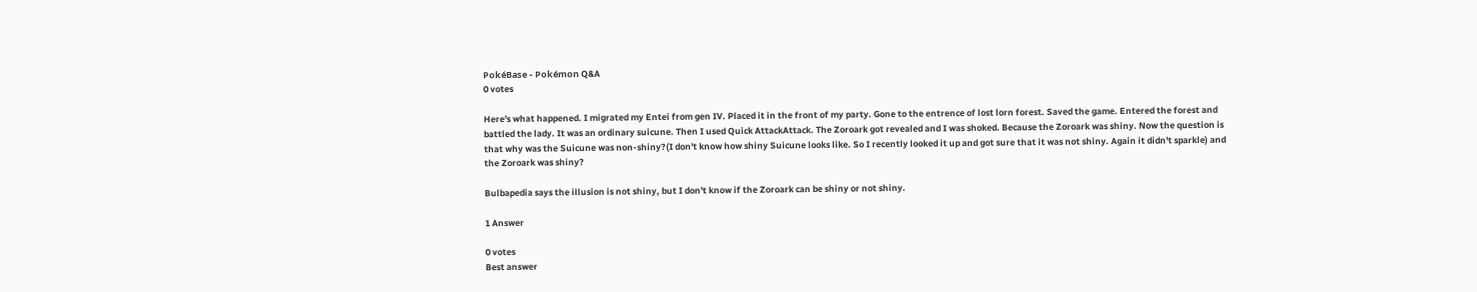PokéBase - Pokémon Q&A
0 votes

Here's what happened. I migrated my Entei from gen IV. Placed it in the front of my party. Gone to the entrence of lost lorn forest. Saved the game. Entered the forest and battled the lady. It was an ordinary suicune. Then I used Quick AttackAttack. The Zoroark got revealed and I was shoked. Because the Zoroark was shiny. Now the question is that why was the Suicune was non-shiny?(I don't know how shiny Suicune looks like. So I recently looked it up and got sure that it was not shiny. Again it didn't sparkle) and the Zoroark was shiny?

Bulbapedia says the illusion is not shiny, but I don't know if the Zoroark can be shiny or not shiny.

1 Answer

0 votes
Best answer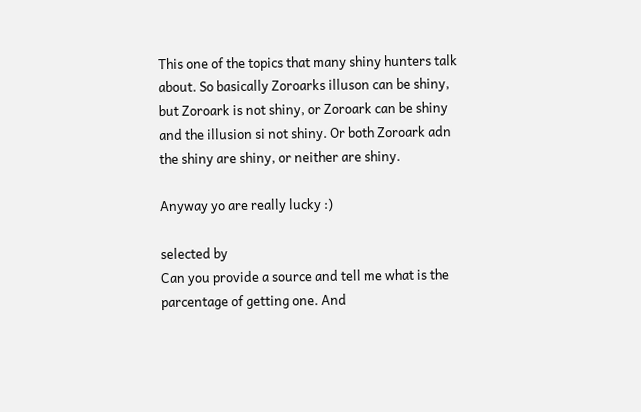This one of the topics that many shiny hunters talk about. So basically Zoroarks illuson can be shiny, but Zoroark is not shiny, or Zoroark can be shiny and the illusion si not shiny. Or both Zoroark adn the shiny are shiny, or neither are shiny.

Anyway yo are really lucky :)

selected by
Can you provide a source and tell me what is the parcentage of getting one. And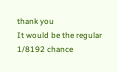thank you
It would be the regular 1/8192 chance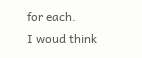for each.
I woud think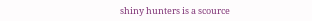shiny hunters is a scource